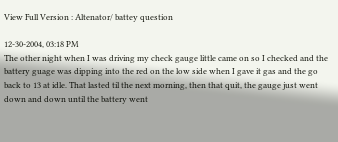View Full Version : Altenator/ battey question

12-30-2004, 03:18 PM
The other night when I was driving my check gauge little came on so I checked and the battery guage was dipping into the red on the low side when I gave it gas and the go back to 13 at idle. That lasted til the next morning, then that quit, the gauge just went down and down until the battery went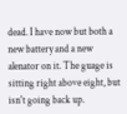dead. I have now but both a new battery and a new alenator on it. The guage is sitting right above eight, but isn't going back up.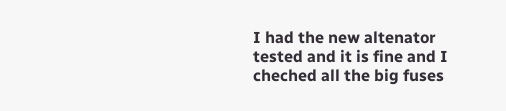I had the new altenator tested and it is fine and I cheched all the big fuses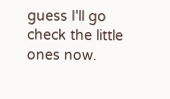guess I'll go check the little ones now.